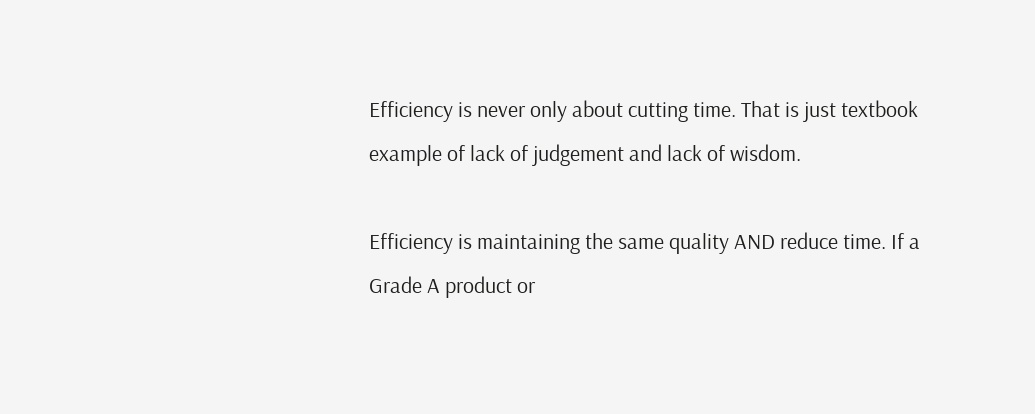Efficiency is never only about cutting time. That is just textbook example of lack of judgement and lack of wisdom.

Efficiency is maintaining the same quality AND reduce time. If a Grade A product or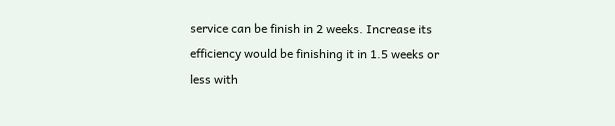service can be finish in 2 weeks. Increase its efficiency would be finishing it in 1.5 weeks or less with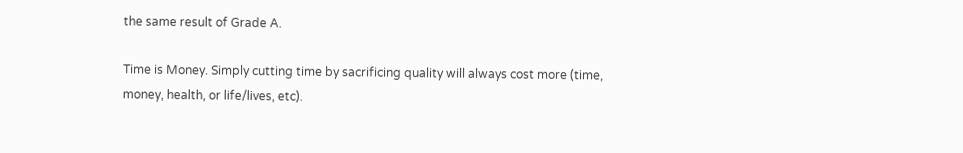the same result of Grade A.

Time is Money. Simply cutting time by sacrificing quality will always cost more (time, money, health, or life/lives, etc).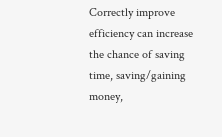Correctly improve efficiency can increase the chance of saving time, saving/gaining money,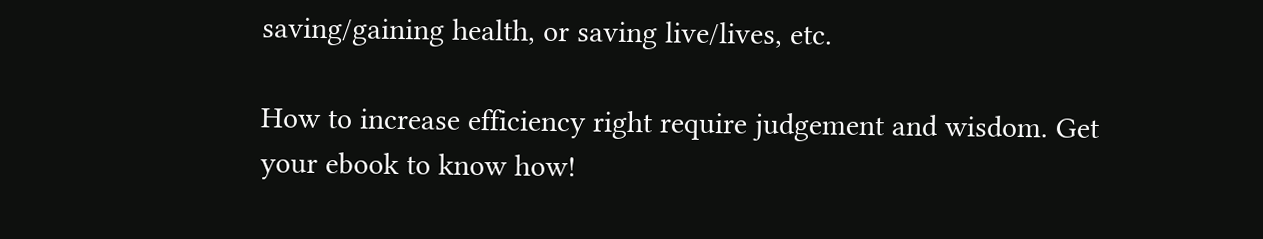saving/gaining health, or saving live/lives, etc.

How to increase efficiency right require judgement and wisdom. Get your ebook to know how!